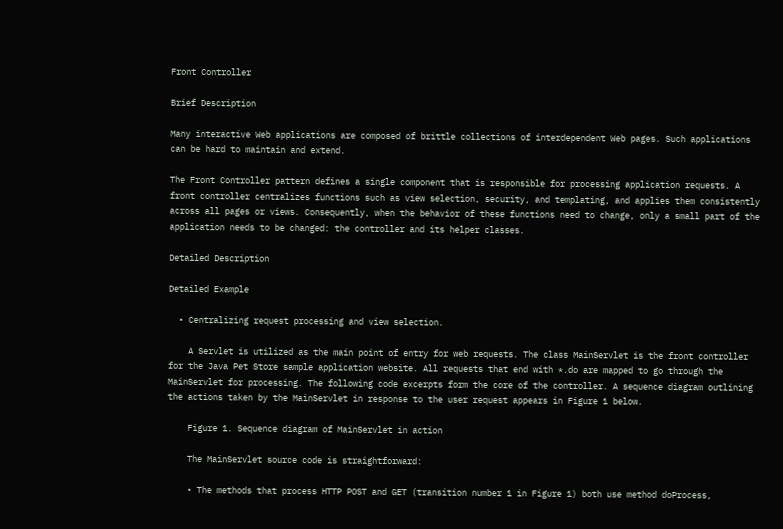Front Controller

Brief Description

Many interactive Web applications are composed of brittle collections of interdependent Web pages. Such applications can be hard to maintain and extend.

The Front Controller pattern defines a single component that is responsible for processing application requests. A front controller centralizes functions such as view selection, security, and templating, and applies them consistently across all pages or views. Consequently, when the behavior of these functions need to change, only a small part of the application needs to be changed: the controller and its helper classes.

Detailed Description

Detailed Example

  • Centralizing request processing and view selection.

    A Servlet is utilized as the main point of entry for web requests. The class MainServlet is the front controller for the Java Pet Store sample application website. All requests that end with *.do are mapped to go through the MainServlet for processing. The following code excerpts form the core of the controller. A sequence diagram outlining the actions taken by the MainServlet in response to the user request appears in Figure 1 below.

    Figure 1. Sequence diagram of MainServlet in action

    The MainServlet source code is straightforward:

    • The methods that process HTTP POST and GET (transition number 1 in Figure 1) both use method doProcess,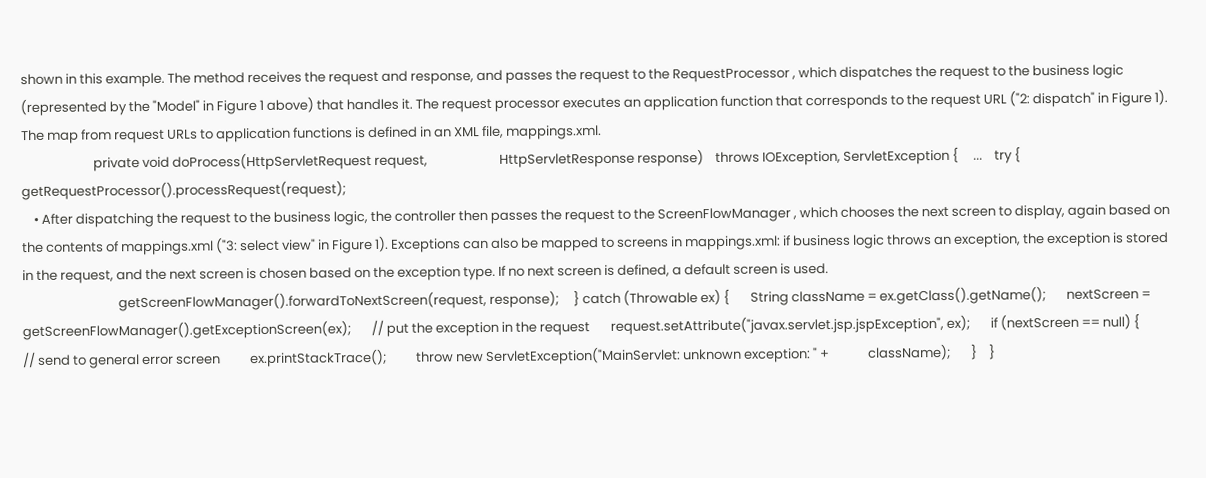shown in this example. The method receives the request and response, and passes the request to the RequestProcessor , which dispatches the request to the business logic (represented by the "Model" in Figure 1 above) that handles it. The request processor executes an application function that corresponds to the request URL ("2: dispatch" in Figure 1). The map from request URLs to application functions is defined in an XML file, mappings.xml.
                        private void doProcess(HttpServletRequest request,                        HttpServletResponse response)    throws IOException, ServletException {     ...    try {       getRequestProcessor().processRequest(request);
    • After dispatching the request to the business logic, the controller then passes the request to the ScreenFlowManager , which chooses the next screen to display, again based on the contents of mappings.xml ("3: select view" in Figure 1). Exceptions can also be mapped to screens in mappings.xml: if business logic throws an exception, the exception is stored in the request, and the next screen is chosen based on the exception type. If no next screen is defined, a default screen is used.
                                getScreenFlowManager().forwardToNextScreen(request, response);     } catch (Throwable ex) {       String className = ex.getClass().getName();       nextScreen = getScreenFlowManager().getExceptionScreen(ex);       // put the exception in the request       request.setAttribute("javax.servlet.jsp.jspException", ex);       if (nextScreen == null) {          // send to general error screen          ex.printStackTrace();          throw new ServletException("MainServlet: unknown exception: " +             className);       }    }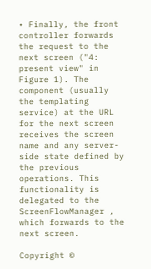• Finally, the front controller forwards the request to the next screen ("4: present view" in Figure 1). The component (usually the templating service) at the URL for the next screen receives the screen name and any server-side state defined by the previous operations. This functionality is delegated to the ScreenFlowManager , which forwards to the next screen.

Copyright ©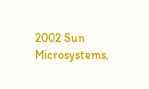2002 Sun Microsystems,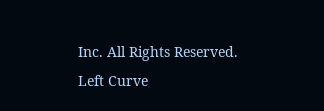Inc. All Rights Reserved.
Left Curve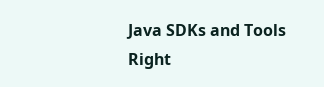Java SDKs and Tools
Right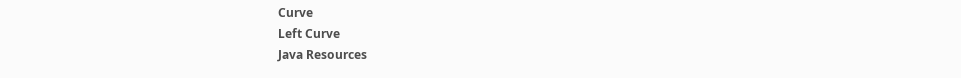Curve
Left Curve
Java Resources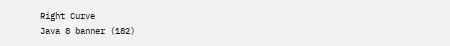Right Curve
Java 8 banner (182)